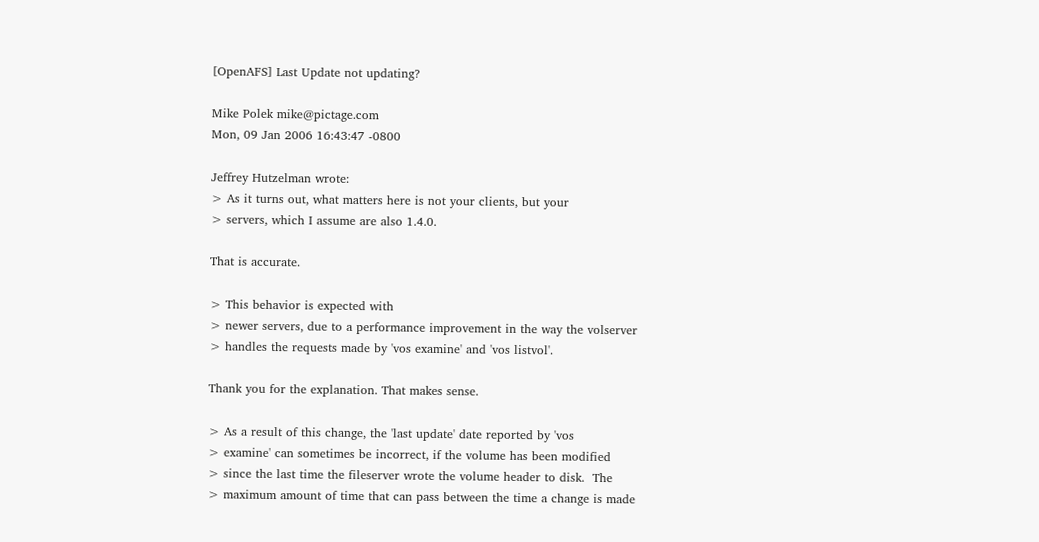[OpenAFS] Last Update not updating?

Mike Polek mike@pictage.com
Mon, 09 Jan 2006 16:43:47 -0800

Jeffrey Hutzelman wrote:
> As it turns out, what matters here is not your clients, but your
> servers, which I assume are also 1.4.0.

That is accurate.

> This behavior is expected with
> newer servers, due to a performance improvement in the way the volserver
> handles the requests made by 'vos examine' and 'vos listvol'.

Thank you for the explanation. That makes sense.

> As a result of this change, the 'last update' date reported by 'vos
> examine' can sometimes be incorrect, if the volume has been modified
> since the last time the fileserver wrote the volume header to disk.  The
> maximum amount of time that can pass between the time a change is made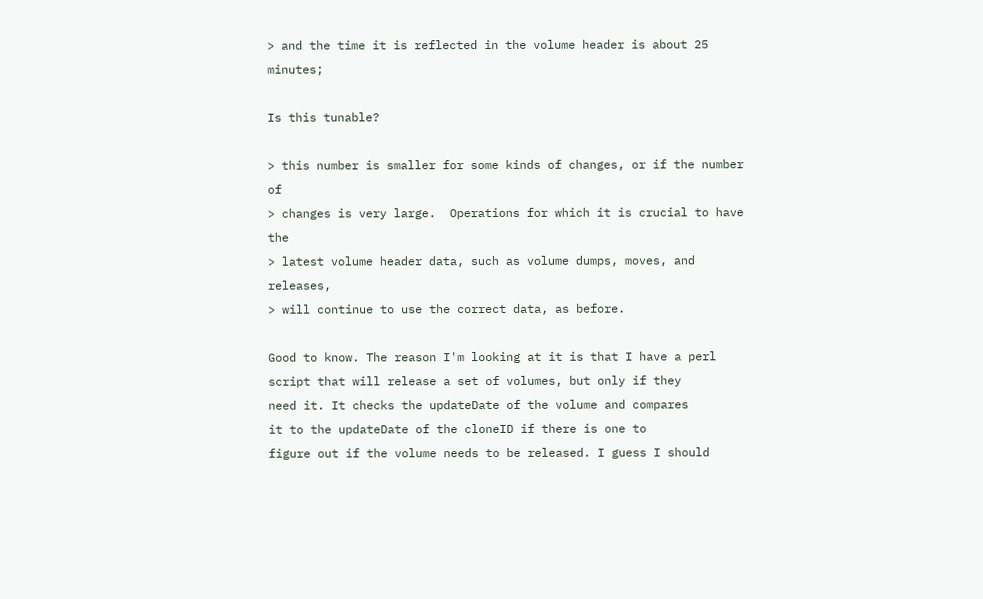> and the time it is reflected in the volume header is about 25 minutes;

Is this tunable?

> this number is smaller for some kinds of changes, or if the number of
> changes is very large.  Operations for which it is crucial to have the
> latest volume header data, such as volume dumps, moves, and releases,
> will continue to use the correct data, as before.

Good to know. The reason I'm looking at it is that I have a perl
script that will release a set of volumes, but only if they
need it. It checks the updateDate of the volume and compares
it to the updateDate of the cloneID if there is one to
figure out if the volume needs to be released. I guess I should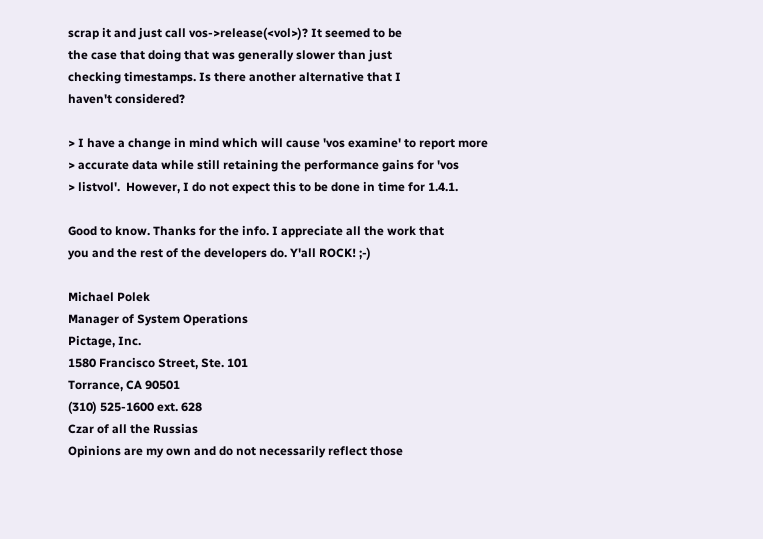scrap it and just call vos->release(<vol>)? It seemed to be
the case that doing that was generally slower than just
checking timestamps. Is there another alternative that I
haven't considered?

> I have a change in mind which will cause 'vos examine' to report more
> accurate data while still retaining the performance gains for 'vos
> listvol'.  However, I do not expect this to be done in time for 1.4.1.

Good to know. Thanks for the info. I appreciate all the work that
you and the rest of the developers do. Y'all ROCK! ;-)

Michael Polek
Manager of System Operations
Pictage, Inc.
1580 Francisco Street, Ste. 101
Torrance, CA 90501
(310) 525-1600 ext. 628
Czar of all the Russias
Opinions are my own and do not necessarily reflect those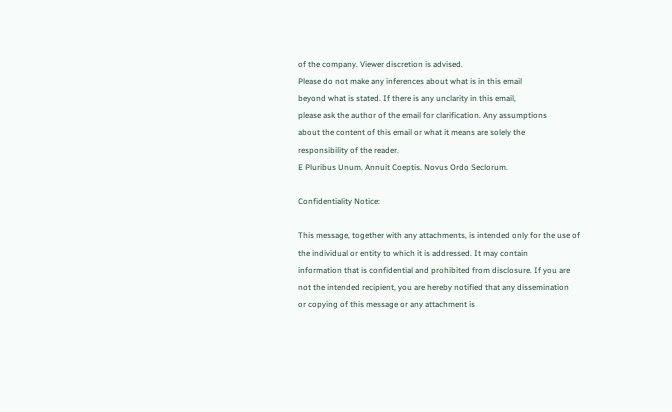of the company. Viewer discretion is advised.
Please do not make any inferences about what is in this email
beyond what is stated. If there is any unclarity in this email,
please ask the author of the email for clarification. Any assumptions
about the content of this email or what it means are solely the
responsibility of the reader.
E Pluribus Unum. Annuit Coeptis. Novus Ordo Seclorum.

Confidentiality Notice:

This message, together with any attachments, is intended only for the use of
the individual or entity to which it is addressed. It may contain
information that is confidential and prohibited from disclosure. If you are
not the intended recipient, you are hereby notified that any dissemination
or copying of this message or any attachment is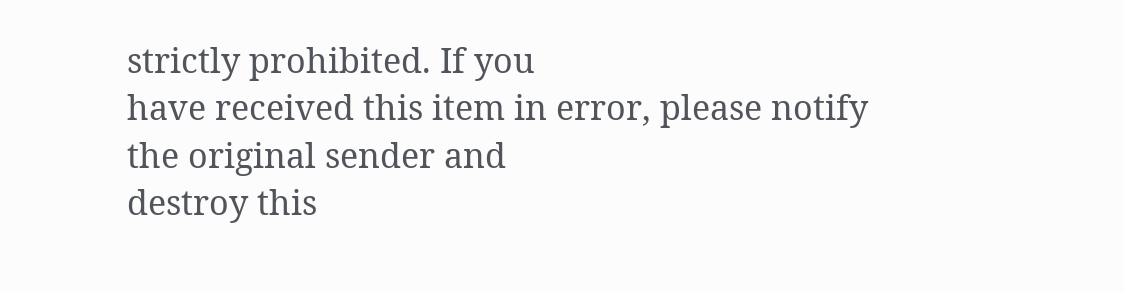strictly prohibited. If you
have received this item in error, please notify the original sender and
destroy this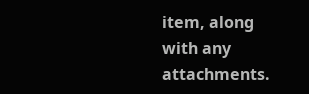item, along with any attachments.